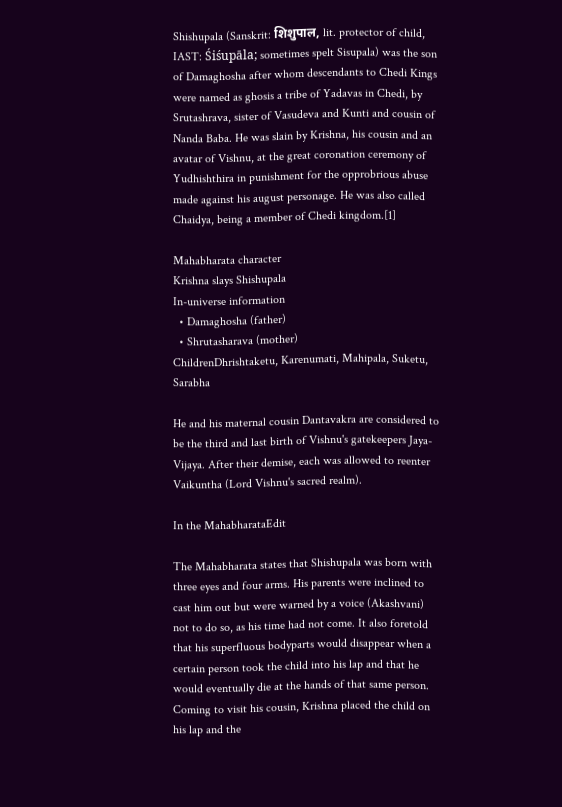Shishupala (Sanskrit: शिशुपाल, lit. protector of child, IAST: Śiśupāla; sometimes spelt Sisupala) was the son of Damaghosha after whom descendants to Chedi Kings were named as ghosis a tribe of Yadavas in Chedi, by Srutashrava, sister of Vasudeva and Kunti and cousin of Nanda Baba. He was slain by Krishna, his cousin and an avatar of Vishnu, at the great coronation ceremony of Yudhishthira in punishment for the opprobrious abuse made against his august personage. He was also called Chaidya, being a member of Chedi kingdom.[1]

Mahabharata character
Krishna slays Shishupala
In-universe information
  • Damaghosha (father)
  • Shrutasharava (mother)
ChildrenDhrishtaketu, Karenumati, Mahipala, Suketu, Sarabha

He and his maternal cousin Dantavakra are considered to be the third and last birth of Vishnu's gatekeepers Jaya-Vijaya. After their demise, each was allowed to reenter Vaikuntha (Lord Vishnu's sacred realm).

In the MahabharataEdit

The Mahabharata states that Shishupala was born with three eyes and four arms. His parents were inclined to cast him out but were warned by a voice (Akashvani) not to do so, as his time had not come. It also foretold that his superfluous bodyparts would disappear when a certain person took the child into his lap and that he would eventually die at the hands of that same person. Coming to visit his cousin, Krishna placed the child on his lap and the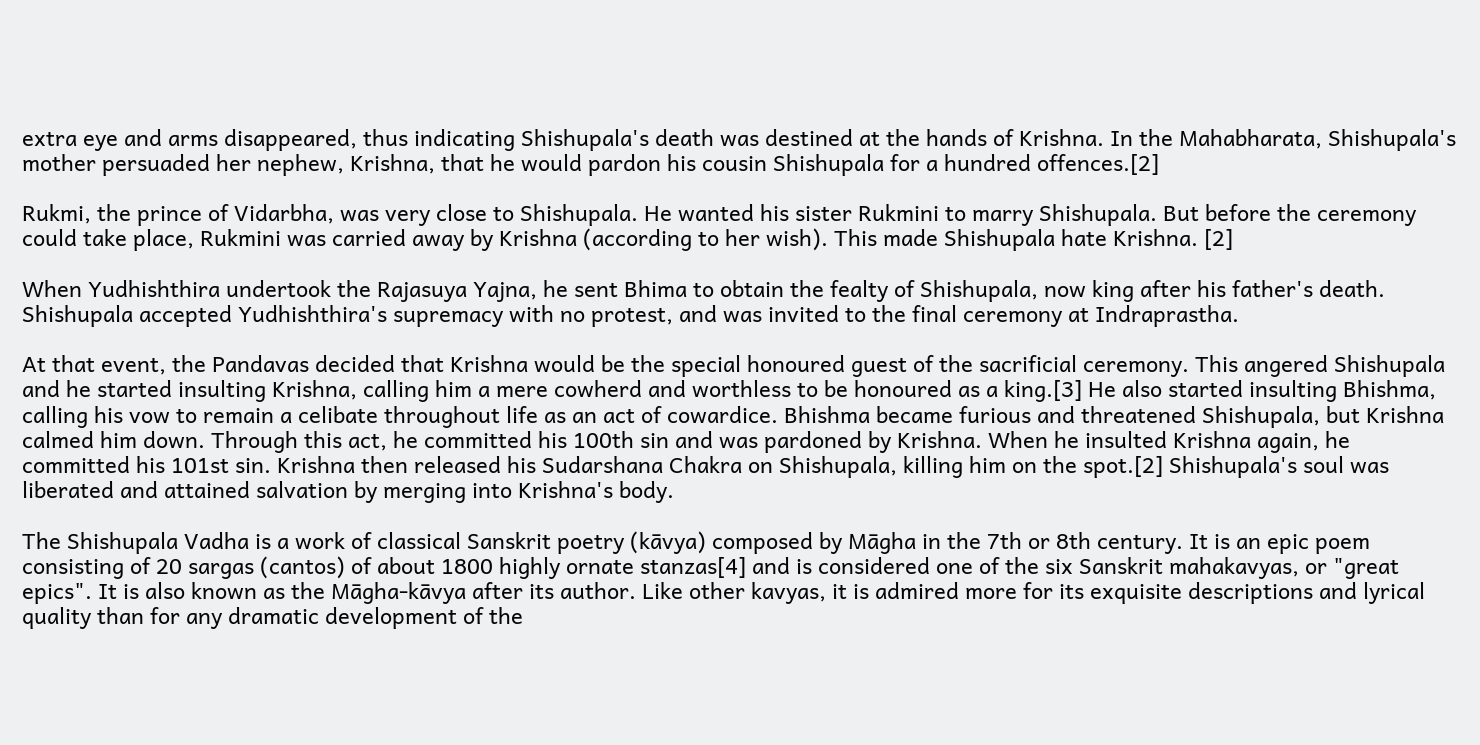extra eye and arms disappeared, thus indicating Shishupala's death was destined at the hands of Krishna. In the Mahabharata, Shishupala's mother persuaded her nephew, Krishna, that he would pardon his cousin Shishupala for a hundred offences.[2]

Rukmi, the prince of Vidarbha, was very close to Shishupala. He wanted his sister Rukmini to marry Shishupala. But before the ceremony could take place, Rukmini was carried away by Krishna (according to her wish). This made Shishupala hate Krishna. [2]

When Yudhishthira undertook the Rajasuya Yajna, he sent Bhima to obtain the fealty of Shishupala, now king after his father's death. Shishupala accepted Yudhishthira's supremacy with no protest, and was invited to the final ceremony at Indraprastha.

At that event, the Pandavas decided that Krishna would be the special honoured guest of the sacrificial ceremony. This angered Shishupala and he started insulting Krishna, calling him a mere cowherd and worthless to be honoured as a king.[3] He also started insulting Bhishma, calling his vow to remain a celibate throughout life as an act of cowardice. Bhishma became furious and threatened Shishupala, but Krishna calmed him down. Through this act, he committed his 100th sin and was pardoned by Krishna. When he insulted Krishna again, he committed his 101st sin. Krishna then released his Sudarshana Chakra on Shishupala, killing him on the spot.[2] Shishupala's soul was liberated and attained salvation by merging into Krishna's body.

The Shishupala Vadha is a work of classical Sanskrit poetry (kāvya) composed by Māgha in the 7th or 8th century. It is an epic poem consisting of 20 sargas (cantos) of about 1800 highly ornate stanzas[4] and is considered one of the six Sanskrit mahakavyas, or "great epics". It is also known as the Māgha-kāvya after its author. Like other kavyas, it is admired more for its exquisite descriptions and lyrical quality than for any dramatic development of the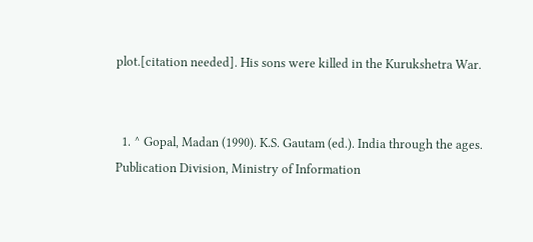plot.[citation needed]. His sons were killed in the Kurukshetra War.


  1. ^ Gopal, Madan (1990). K.S. Gautam (ed.). India through the ages. Publication Division, Ministry of Information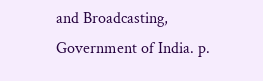and Broadcasting, Government of India. p.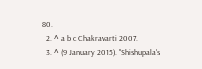80.
  2. ^ a b c Chakravarti 2007.
  3. ^ (9 January 2015). "Shishupala's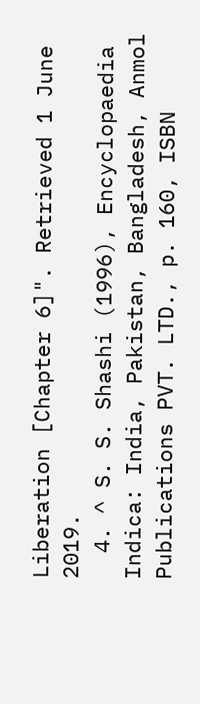Liberation [Chapter 6]". Retrieved 1 June 2019.
  4. ^ S. S. Shashi (1996), Encyclopaedia Indica: India, Pakistan, Bangladesh, Anmol Publications PVT. LTD., p. 160, ISBN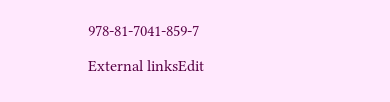978-81-7041-859-7

External linksEdit